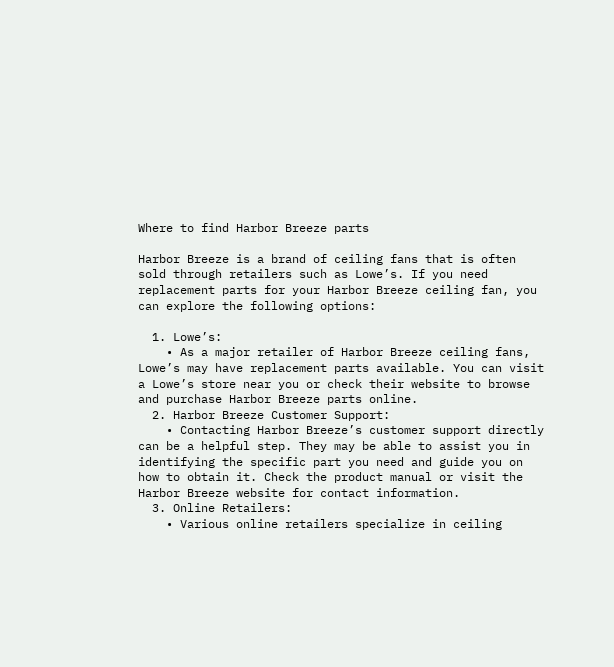Where to find Harbor Breeze parts

Harbor Breeze is a brand of ceiling fans that is often sold through retailers such as Lowe’s. If you need replacement parts for your Harbor Breeze ceiling fan, you can explore the following options:

  1. Lowe’s:
    • As a major retailer of Harbor Breeze ceiling fans, Lowe’s may have replacement parts available. You can visit a Lowe’s store near you or check their website to browse and purchase Harbor Breeze parts online.
  2. Harbor Breeze Customer Support:
    • Contacting Harbor Breeze’s customer support directly can be a helpful step. They may be able to assist you in identifying the specific part you need and guide you on how to obtain it. Check the product manual or visit the Harbor Breeze website for contact information.
  3. Online Retailers:
    • Various online retailers specialize in ceiling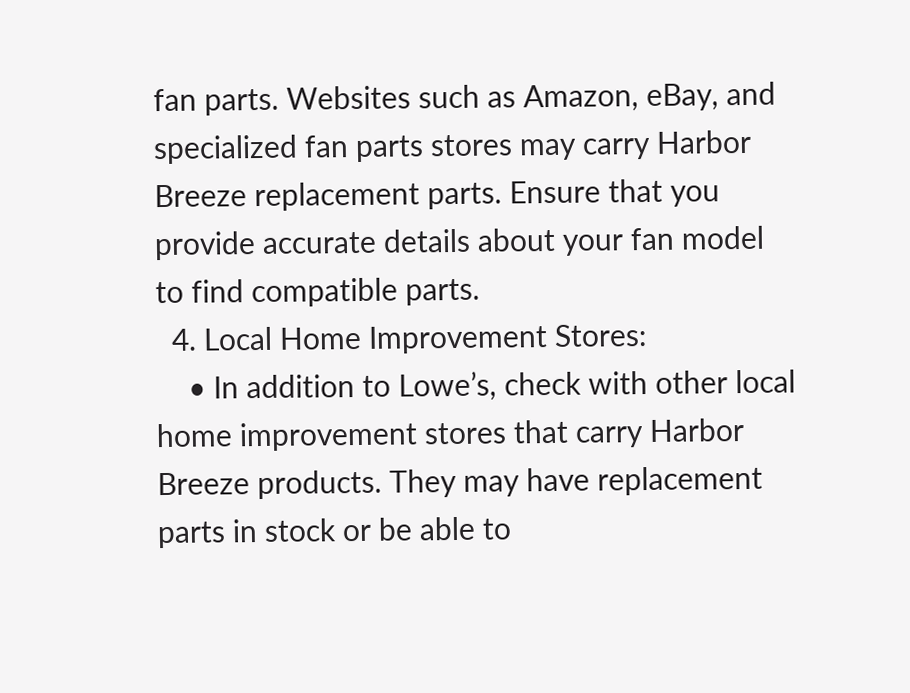fan parts. Websites such as Amazon, eBay, and specialized fan parts stores may carry Harbor Breeze replacement parts. Ensure that you provide accurate details about your fan model to find compatible parts.
  4. Local Home Improvement Stores:
    • In addition to Lowe’s, check with other local home improvement stores that carry Harbor Breeze products. They may have replacement parts in stock or be able to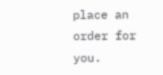place an order for you.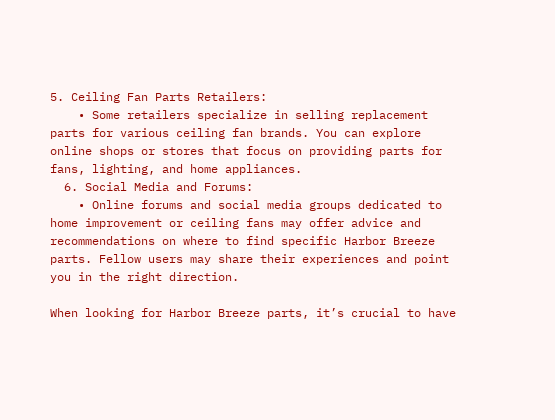5. Ceiling Fan Parts Retailers:
    • Some retailers specialize in selling replacement parts for various ceiling fan brands. You can explore online shops or stores that focus on providing parts for fans, lighting, and home appliances.
  6. Social Media and Forums:
    • Online forums and social media groups dedicated to home improvement or ceiling fans may offer advice and recommendations on where to find specific Harbor Breeze parts. Fellow users may share their experiences and point you in the right direction.

When looking for Harbor Breeze parts, it’s crucial to have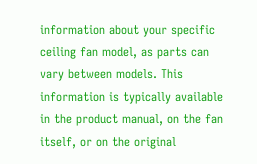information about your specific ceiling fan model, as parts can vary between models. This information is typically available in the product manual, on the fan itself, or on the original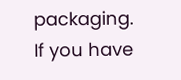packaging. If you have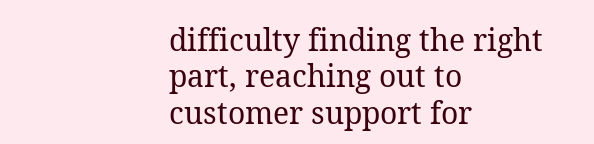difficulty finding the right part, reaching out to customer support for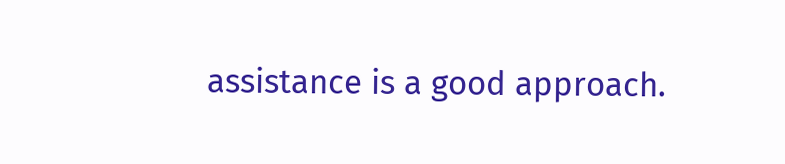assistance is a good approach.